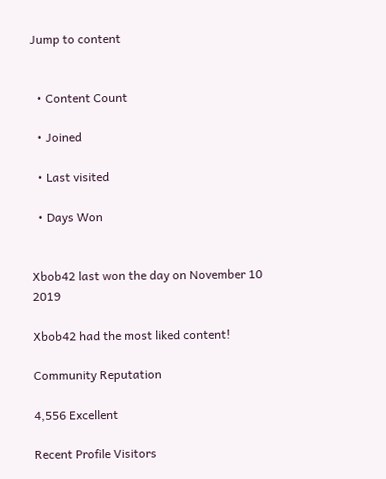Jump to content


  • Content Count

  • Joined

  • Last visited

  • Days Won


Xbob42 last won the day on November 10 2019

Xbob42 had the most liked content!

Community Reputation

4,556 Excellent

Recent Profile Visitors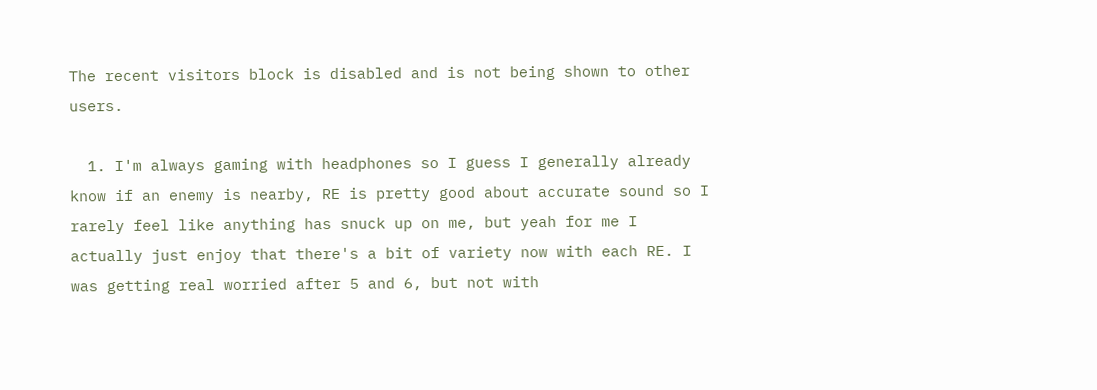The recent visitors block is disabled and is not being shown to other users.

  1. I'm always gaming with headphones so I guess I generally already know if an enemy is nearby, RE is pretty good about accurate sound so I rarely feel like anything has snuck up on me, but yeah for me I actually just enjoy that there's a bit of variety now with each RE. I was getting real worried after 5 and 6, but not with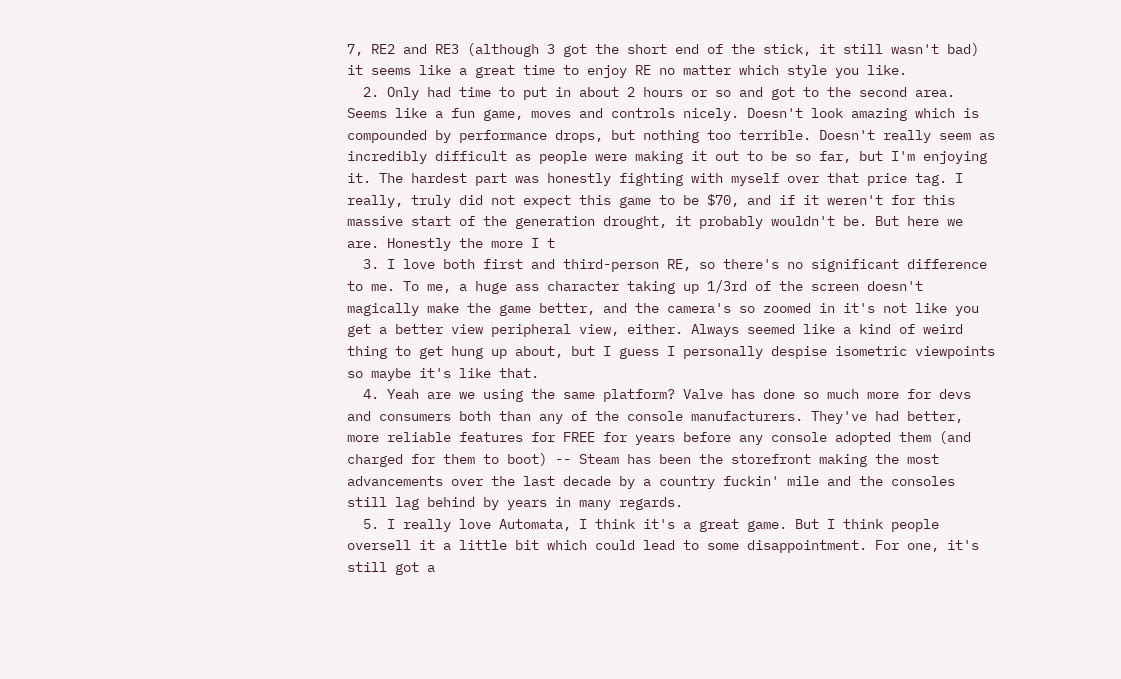7, RE2 and RE3 (although 3 got the short end of the stick, it still wasn't bad) it seems like a great time to enjoy RE no matter which style you like.
  2. Only had time to put in about 2 hours or so and got to the second area. Seems like a fun game, moves and controls nicely. Doesn't look amazing which is compounded by performance drops, but nothing too terrible. Doesn't really seem as incredibly difficult as people were making it out to be so far, but I'm enjoying it. The hardest part was honestly fighting with myself over that price tag. I really, truly did not expect this game to be $70, and if it weren't for this massive start of the generation drought, it probably wouldn't be. But here we are. Honestly the more I t
  3. I love both first and third-person RE, so there's no significant difference to me. To me, a huge ass character taking up 1/3rd of the screen doesn't magically make the game better, and the camera's so zoomed in it's not like you get a better view peripheral view, either. Always seemed like a kind of weird thing to get hung up about, but I guess I personally despise isometric viewpoints so maybe it's like that.
  4. Yeah are we using the same platform? Valve has done so much more for devs and consumers both than any of the console manufacturers. They've had better, more reliable features for FREE for years before any console adopted them (and charged for them to boot) -- Steam has been the storefront making the most advancements over the last decade by a country fuckin' mile and the consoles still lag behind by years in many regards.
  5. I really love Automata, I think it's a great game. But I think people oversell it a little bit which could lead to some disappointment. For one, it's still got a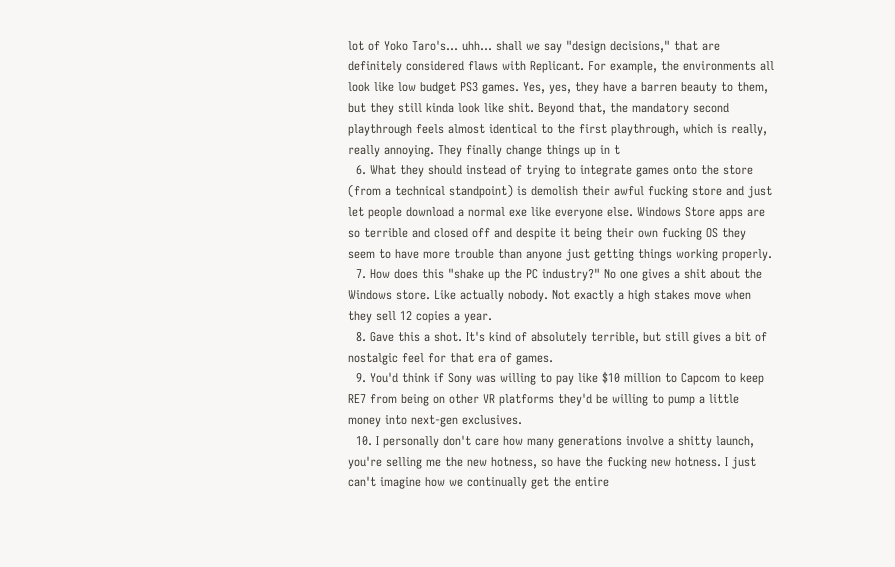lot of Yoko Taro's... uhh... shall we say "design decisions," that are definitely considered flaws with Replicant. For example, the environments all look like low budget PS3 games. Yes, yes, they have a barren beauty to them, but they still kinda look like shit. Beyond that, the mandatory second playthrough feels almost identical to the first playthrough, which is really, really annoying. They finally change things up in t
  6. What they should instead of trying to integrate games onto the store (from a technical standpoint) is demolish their awful fucking store and just let people download a normal exe like everyone else. Windows Store apps are so terrible and closed off and despite it being their own fucking OS they seem to have more trouble than anyone just getting things working properly.
  7. How does this "shake up the PC industry?" No one gives a shit about the Windows store. Like actually nobody. Not exactly a high stakes move when they sell 12 copies a year.
  8. Gave this a shot. It's kind of absolutely terrible, but still gives a bit of nostalgic feel for that era of games.
  9. You'd think if Sony was willing to pay like $10 million to Capcom to keep RE7 from being on other VR platforms they'd be willing to pump a little money into next-gen exclusives.
  10. I personally don't care how many generations involve a shitty launch, you're selling me the new hotness, so have the fucking new hotness. I just can't imagine how we continually get the entire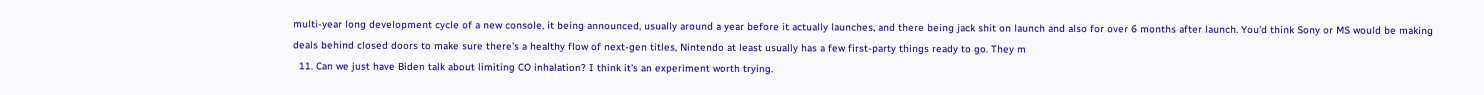multi-year long development cycle of a new console, it being announced, usually around a year before it actually launches, and there being jack shit on launch and also for over 6 months after launch. You'd think Sony or MS would be making deals behind closed doors to make sure there's a healthy flow of next-gen titles, Nintendo at least usually has a few first-party things ready to go. They m
  11. Can we just have Biden talk about limiting CO inhalation? I think it's an experiment worth trying.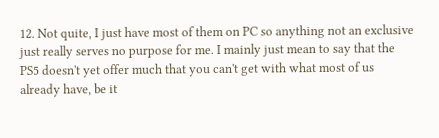12. Not quite, I just have most of them on PC so anything not an exclusive just really serves no purpose for me. I mainly just mean to say that the PS5 doesn't yet offer much that you can't get with what most of us already have, be it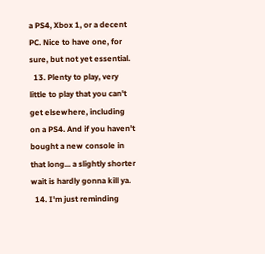a PS4, Xbox 1, or a decent PC. Nice to have one, for sure, but not yet essential.
  13. Plenty to play, very little to play that you can't get elsewhere, including on a PS4. And if you haven't bought a new console in that long... a slightly shorter wait is hardly gonna kill ya.
  14. I'm just reminding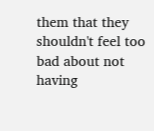them that they shouldn't feel too bad about not having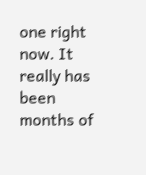one right now. It really has been months of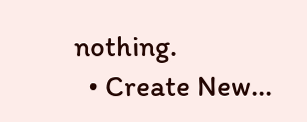nothing.
  • Create New...